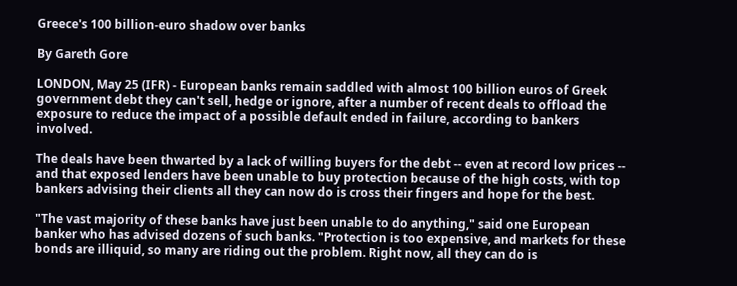Greece's 100 billion-euro shadow over banks

By Gareth Gore

LONDON, May 25 (IFR) - European banks remain saddled with almost 100 billion euros of Greek government debt they can't sell, hedge or ignore, after a number of recent deals to offload the exposure to reduce the impact of a possible default ended in failure, according to bankers involved.

The deals have been thwarted by a lack of willing buyers for the debt -- even at record low prices -- and that exposed lenders have been unable to buy protection because of the high costs, with top bankers advising their clients all they can now do is cross their fingers and hope for the best.

"The vast majority of these banks have just been unable to do anything," said one European banker who has advised dozens of such banks. "Protection is too expensive, and markets for these bonds are illiquid, so many are riding out the problem. Right now, all they can do is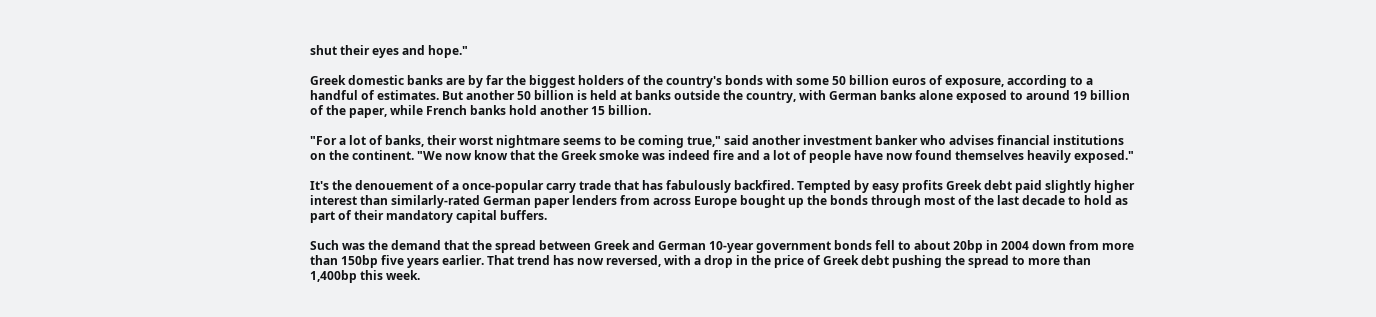shut their eyes and hope."

Greek domestic banks are by far the biggest holders of the country's bonds with some 50 billion euros of exposure, according to a handful of estimates. But another 50 billion is held at banks outside the country, with German banks alone exposed to around 19 billion of the paper, while French banks hold another 15 billion.

"For a lot of banks, their worst nightmare seems to be coming true," said another investment banker who advises financial institutions on the continent. "We now know that the Greek smoke was indeed fire and a lot of people have now found themselves heavily exposed."

It's the denouement of a once-popular carry trade that has fabulously backfired. Tempted by easy profits Greek debt paid slightly higher interest than similarly-rated German paper lenders from across Europe bought up the bonds through most of the last decade to hold as part of their mandatory capital buffers.

Such was the demand that the spread between Greek and German 10-year government bonds fell to about 20bp in 2004 down from more than 150bp five years earlier. That trend has now reversed, with a drop in the price of Greek debt pushing the spread to more than 1,400bp this week.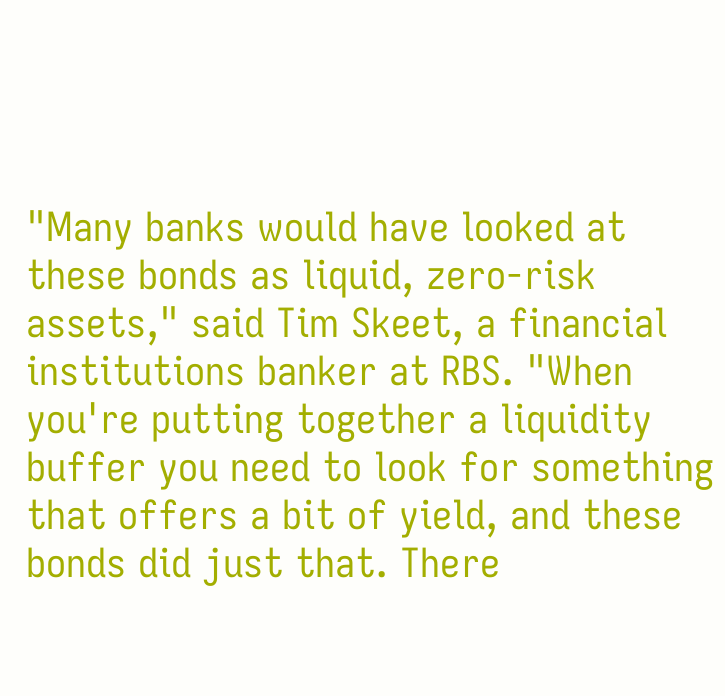"Many banks would have looked at these bonds as liquid, zero-risk assets," said Tim Skeet, a financial institutions banker at RBS. "When you're putting together a liquidity buffer you need to look for something that offers a bit of yield, and these bonds did just that. There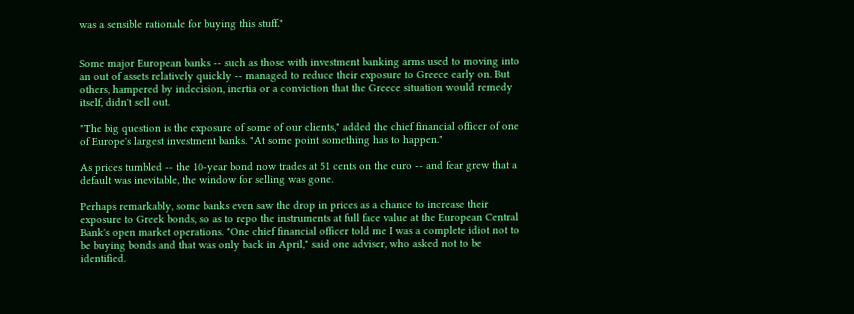was a sensible rationale for buying this stuff."


Some major European banks -- such as those with investment banking arms used to moving into an out of assets relatively quickly -- managed to reduce their exposure to Greece early on. But others, hampered by indecision, inertia or a conviction that the Greece situation would remedy itself, didn't sell out.

"The big question is the exposure of some of our clients," added the chief financial officer of one of Europe's largest investment banks. "At some point something has to happen."

As prices tumbled -- the 10-year bond now trades at 51 cents on the euro -- and fear grew that a default was inevitable, the window for selling was gone.

Perhaps remarkably, some banks even saw the drop in prices as a chance to increase their exposure to Greek bonds, so as to repo the instruments at full face value at the European Central Bank's open market operations. "One chief financial officer told me I was a complete idiot not to be buying bonds and that was only back in April," said one adviser, who asked not to be identified.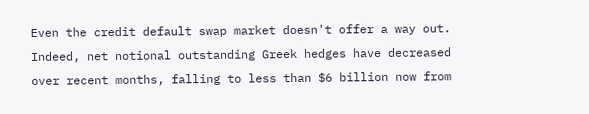Even the credit default swap market doesn't offer a way out. Indeed, net notional outstanding Greek hedges have decreased over recent months, falling to less than $6 billion now from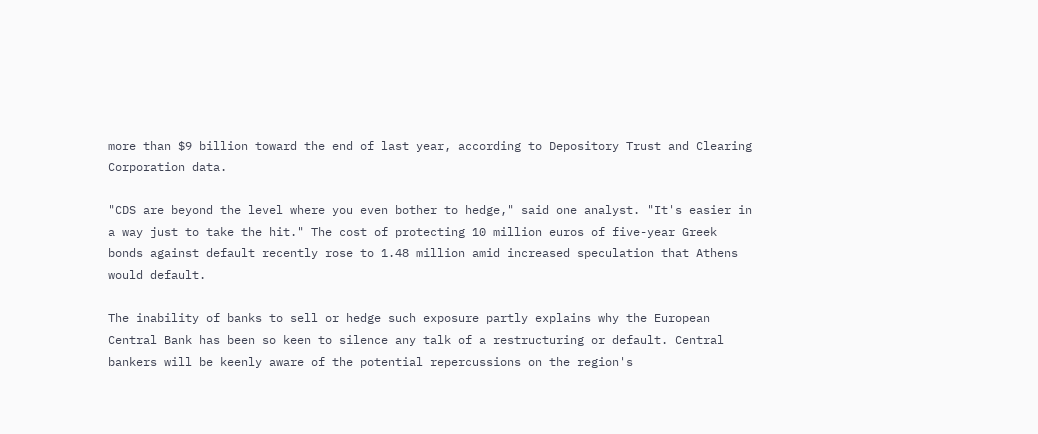more than $9 billion toward the end of last year, according to Depository Trust and Clearing Corporation data.

"CDS are beyond the level where you even bother to hedge," said one analyst. "It's easier in a way just to take the hit." The cost of protecting 10 million euros of five-year Greek bonds against default recently rose to 1.48 million amid increased speculation that Athens would default.

The inability of banks to sell or hedge such exposure partly explains why the European Central Bank has been so keen to silence any talk of a restructuring or default. Central bankers will be keenly aware of the potential repercussions on the region's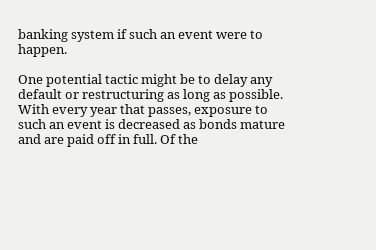banking system if such an event were to happen.

One potential tactic might be to delay any default or restructuring as long as possible. With every year that passes, exposure to such an event is decreased as bonds mature and are paid off in full. Of the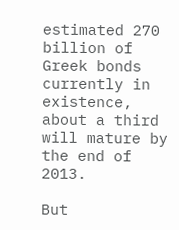estimated 270 billion of Greek bonds currently in existence, about a third will mature by the end of 2013.

But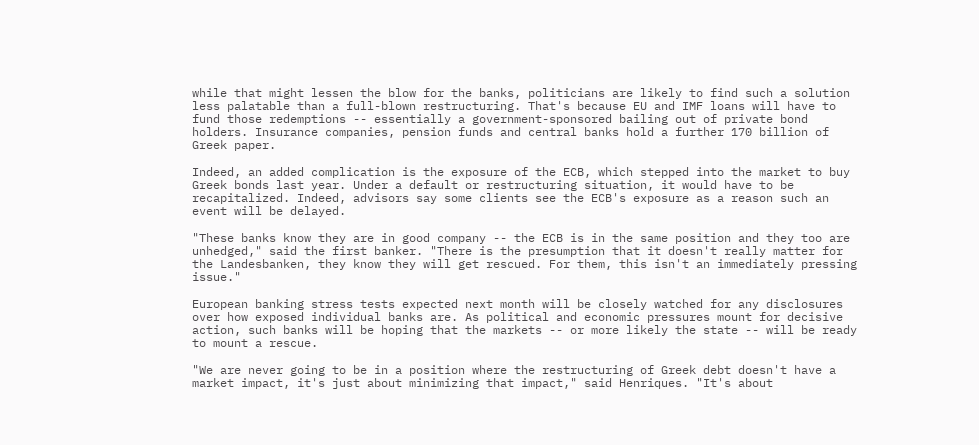while that might lessen the blow for the banks, politicians are likely to find such a solution less palatable than a full-blown restructuring. That's because EU and IMF loans will have to fund those redemptions -- essentially a government-sponsored bailing out of private bond holders. Insurance companies, pension funds and central banks hold a further 170 billion of Greek paper.

Indeed, an added complication is the exposure of the ECB, which stepped into the market to buy Greek bonds last year. Under a default or restructuring situation, it would have to be recapitalized. Indeed, advisors say some clients see the ECB's exposure as a reason such an event will be delayed.

"These banks know they are in good company -- the ECB is in the same position and they too are unhedged," said the first banker. "There is the presumption that it doesn't really matter for the Landesbanken, they know they will get rescued. For them, this isn't an immediately pressing issue."

European banking stress tests expected next month will be closely watched for any disclosures over how exposed individual banks are. As political and economic pressures mount for decisive action, such banks will be hoping that the markets -- or more likely the state -- will be ready to mount a rescue.

"We are never going to be in a position where the restructuring of Greek debt doesn't have a market impact, it's just about minimizing that impact," said Henriques. "It's about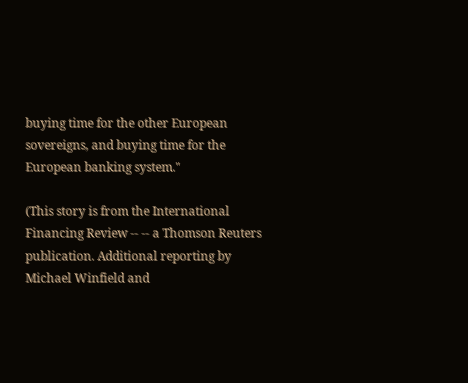buying time for the other European sovereigns, and buying time for the European banking system."

(This story is from the International Financing Review -- -- a Thomson Reuters publication. Additional reporting by Michael Winfield and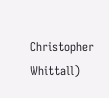Christopher Whittall)